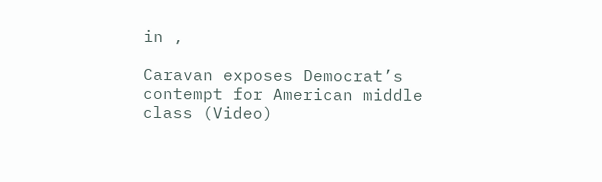in ,

Caravan exposes Democrat’s contempt for American middle class (Video)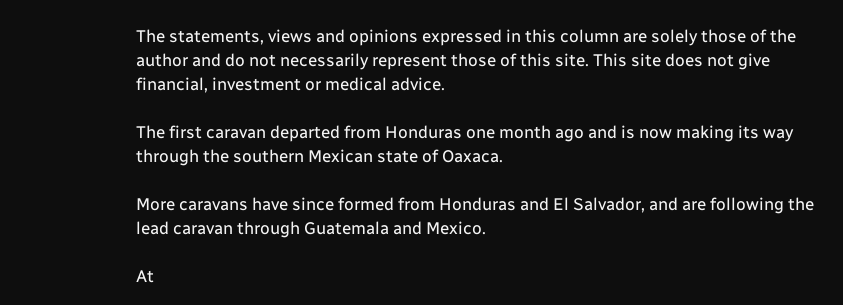The statements, views and opinions expressed in this column are solely those of the author and do not necessarily represent those of this site. This site does not give financial, investment or medical advice.

The first caravan departed from Honduras one month ago and is now making its way through the southern Mexican state of Oaxaca.

More caravans have since formed from Honduras and El Salvador, and are following the lead caravan through Guatemala and Mexico.

At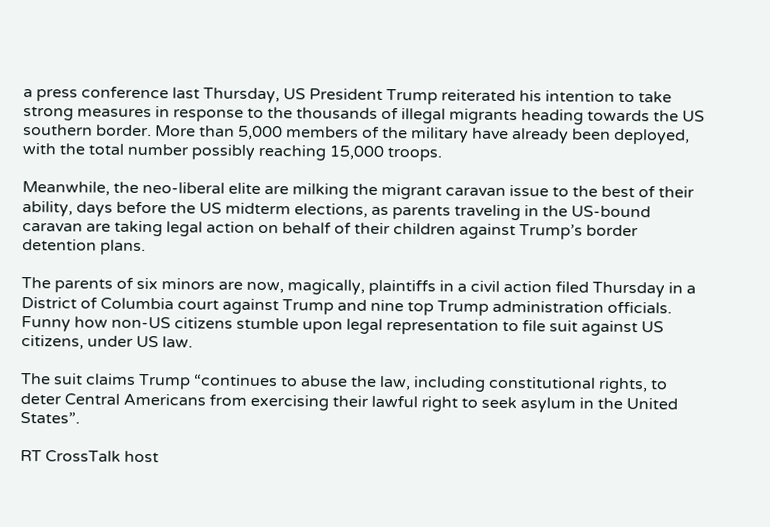a press conference last Thursday, US President Trump reiterated his intention to take strong measures in response to the thousands of illegal migrants heading towards the US southern border. More than 5,000 members of the military have already been deployed, with the total number possibly reaching 15,000 troops.

Meanwhile, the neo-liberal elite are milking the migrant caravan issue to the best of their ability, days before the US midterm elections, as parents traveling in the US-bound caravan are taking legal action on behalf of their children against Trump’s border detention plans.

The parents of six minors are now, magically, plaintiffs in a civil action filed Thursday in a District of Columbia court against Trump and nine top Trump administration officials. Funny how non-US citizens stumble upon legal representation to file suit against US citizens, under US law.

The suit claims Trump “continues to abuse the law, including constitutional rights, to deter Central Americans from exercising their lawful right to seek asylum in the United States”.

RT CrossTalk host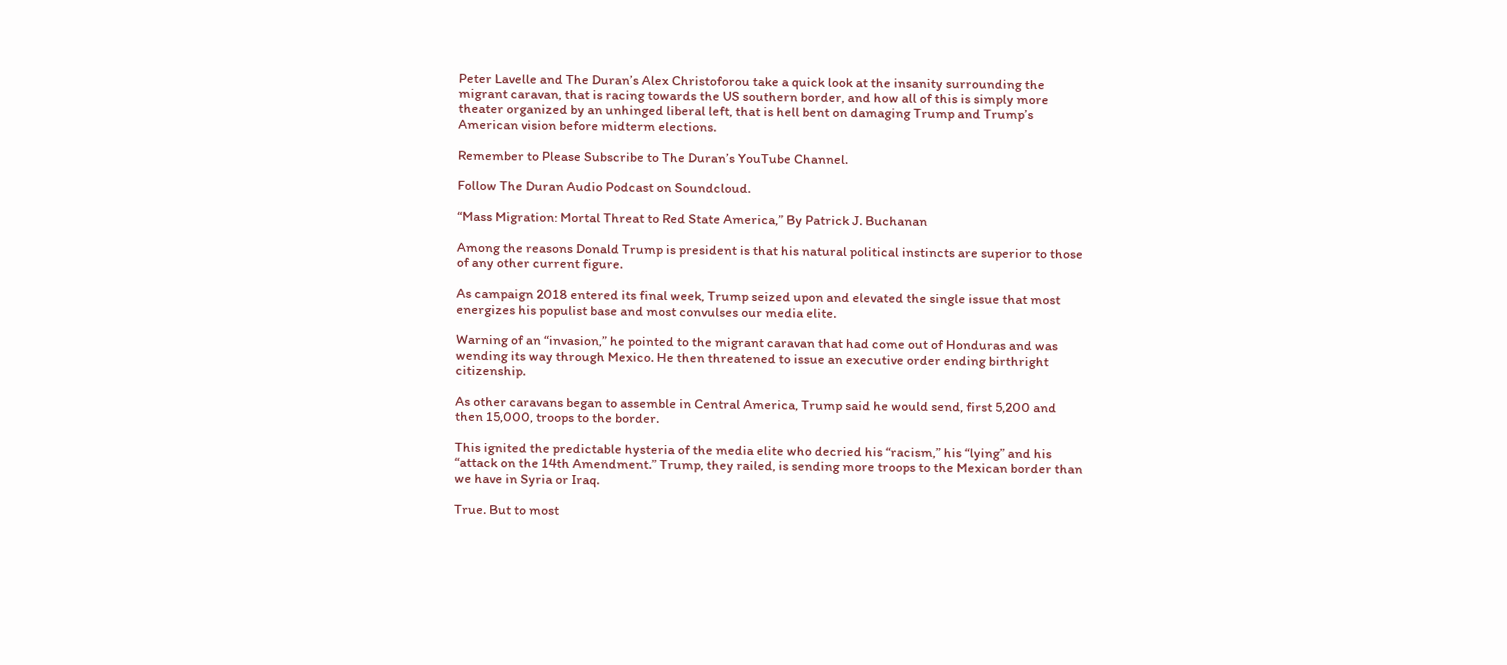Peter Lavelle and The Duran’s Alex Christoforou take a quick look at the insanity surrounding the migrant caravan, that is racing towards the US southern border, and how all of this is simply more theater organized by an unhinged liberal left, that is hell bent on damaging Trump and Trump’s American vision before midterm elections.

Remember to Please Subscribe to The Duran’s YouTube Channel.

Follow The Duran Audio Podcast on Soundcloud.

“Mass Migration: Mortal Threat to Red State America,” By Patrick J. Buchanan

Among the reasons Donald Trump is president is that his natural political instincts are superior to those of any other current figure.

As campaign 2018 entered its final week, Trump seized upon and elevated the single issue that most energizes his populist base and most convulses our media elite.

Warning of an “invasion,” he pointed to the migrant caravan that had come out of Honduras and was wending its way through Mexico. He then threatened to issue an executive order ending birthright citizenship.

As other caravans began to assemble in Central America, Trump said he would send, first 5,200 and then 15,000, troops to the border.

This ignited the predictable hysteria of the media elite who decried his “racism,” his “lying” and his “attack on the 14th Amendment.” Trump, they railed, is sending more troops to the Mexican border than we have in Syria or Iraq.

True. But to most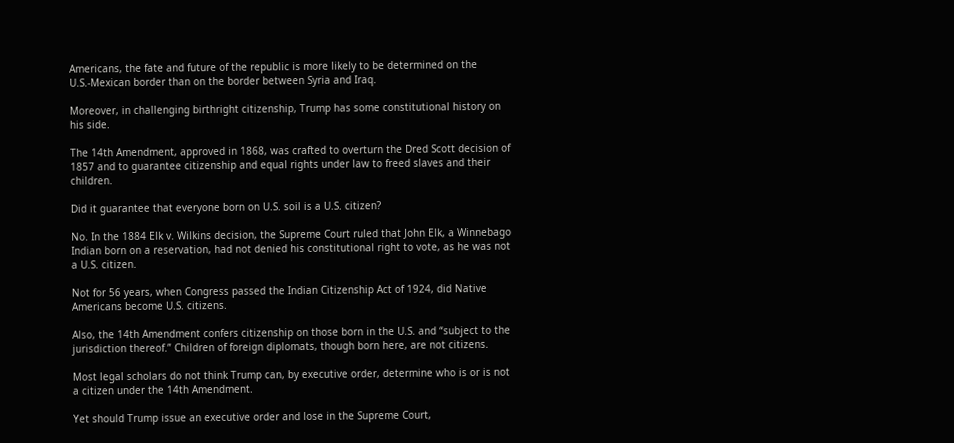Americans, the fate and future of the republic is more likely to be determined on the U.S.-Mexican border than on the border between Syria and Iraq.

Moreover, in challenging birthright citizenship, Trump has some constitutional history on his side.

The 14th Amendment, approved in 1868, was crafted to overturn the Dred Scott decision of 1857 and to guarantee citizenship and equal rights under law to freed slaves and their children.

Did it guarantee that everyone born on U.S. soil is a U.S. citizen?

No. In the 1884 Elk v. Wilkins decision, the Supreme Court ruled that John Elk, a Winnebago Indian born on a reservation, had not denied his constitutional right to vote, as he was not a U.S. citizen.

Not for 56 years, when Congress passed the Indian Citizenship Act of 1924, did Native Americans become U.S. citizens.

Also, the 14th Amendment confers citizenship on those born in the U.S. and “subject to the jurisdiction thereof.” Children of foreign diplomats, though born here, are not citizens.

Most legal scholars do not think Trump can, by executive order, determine who is or is not a citizen under the 14th Amendment.

Yet should Trump issue an executive order and lose in the Supreme Court,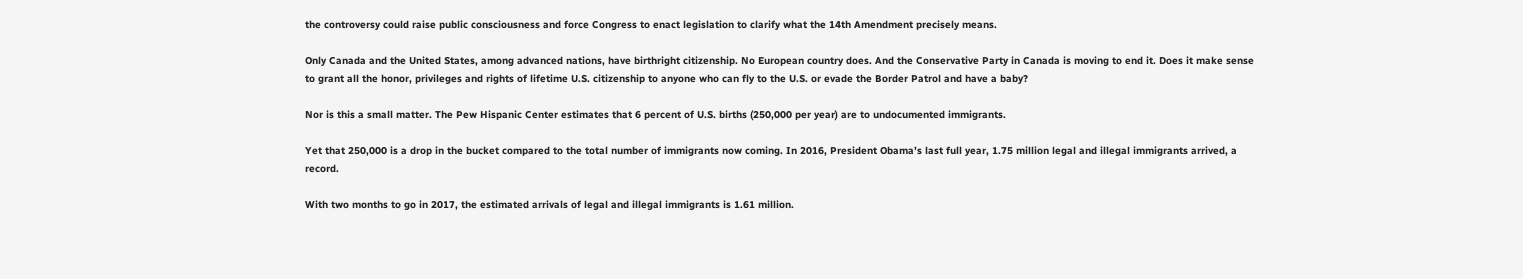the controversy could raise public consciousness and force Congress to enact legislation to clarify what the 14th Amendment precisely means.

Only Canada and the United States, among advanced nations, have birthright citizenship. No European country does. And the Conservative Party in Canada is moving to end it. Does it make sense to grant all the honor, privileges and rights of lifetime U.S. citizenship to anyone who can fly to the U.S. or evade the Border Patrol and have a baby?

Nor is this a small matter. The Pew Hispanic Center estimates that 6 percent of U.S. births (250,000 per year) are to undocumented immigrants.

Yet that 250,000 is a drop in the bucket compared to the total number of immigrants now coming. In 2016, President Obama’s last full year, 1.75 million legal and illegal immigrants arrived, a record.

With two months to go in 2017, the estimated arrivals of legal and illegal immigrants is 1.61 million.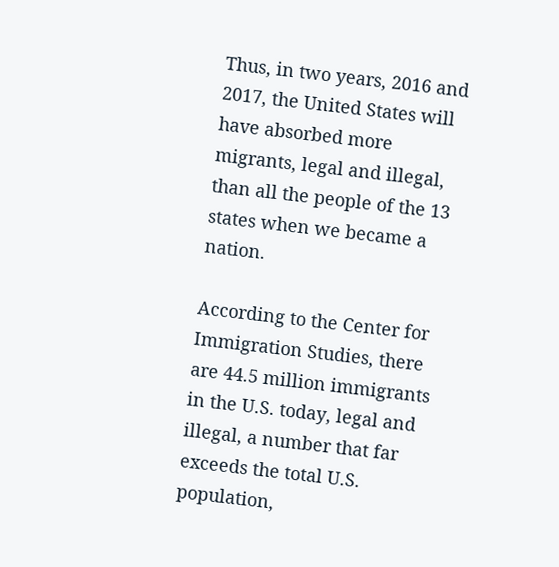Thus, in two years, 2016 and 2017, the United States will have absorbed more migrants, legal and illegal, than all the people of the 13 states when we became a nation.

According to the Center for Immigration Studies, there are 44.5 million immigrants in the U.S. today, legal and illegal, a number that far exceeds the total U.S. population,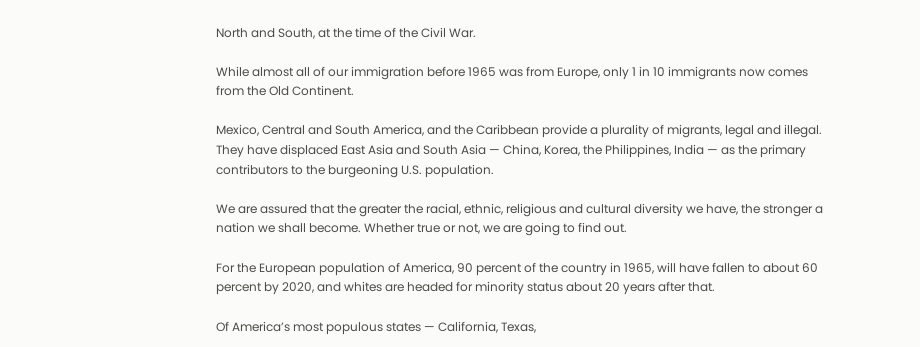North and South, at the time of the Civil War.

While almost all of our immigration before 1965 was from Europe, only 1 in 10 immigrants now comes from the Old Continent.

Mexico, Central and South America, and the Caribbean provide a plurality of migrants, legal and illegal. They have displaced East Asia and South Asia — China, Korea, the Philippines, India — as the primary contributors to the burgeoning U.S. population.

We are assured that the greater the racial, ethnic, religious and cultural diversity we have, the stronger a nation we shall become. Whether true or not, we are going to find out.

For the European population of America, 90 percent of the country in 1965, will have fallen to about 60 percent by 2020, and whites are headed for minority status about 20 years after that.

Of America’s most populous states — California, Texas,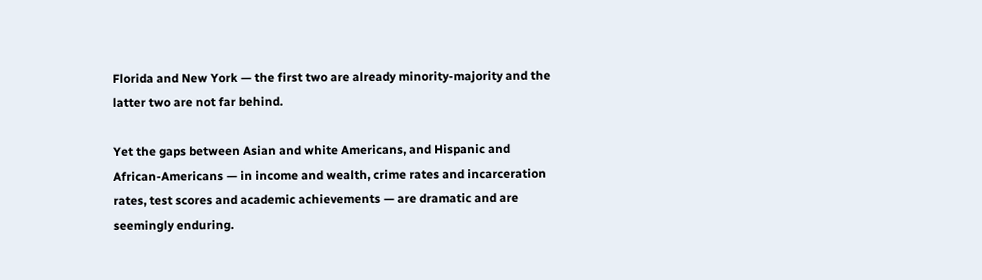Florida and New York — the first two are already minority-majority and the latter two are not far behind.

Yet the gaps between Asian and white Americans, and Hispanic and African-Americans — in income and wealth, crime rates and incarceration rates, test scores and academic achievements — are dramatic and are seemingly enduring.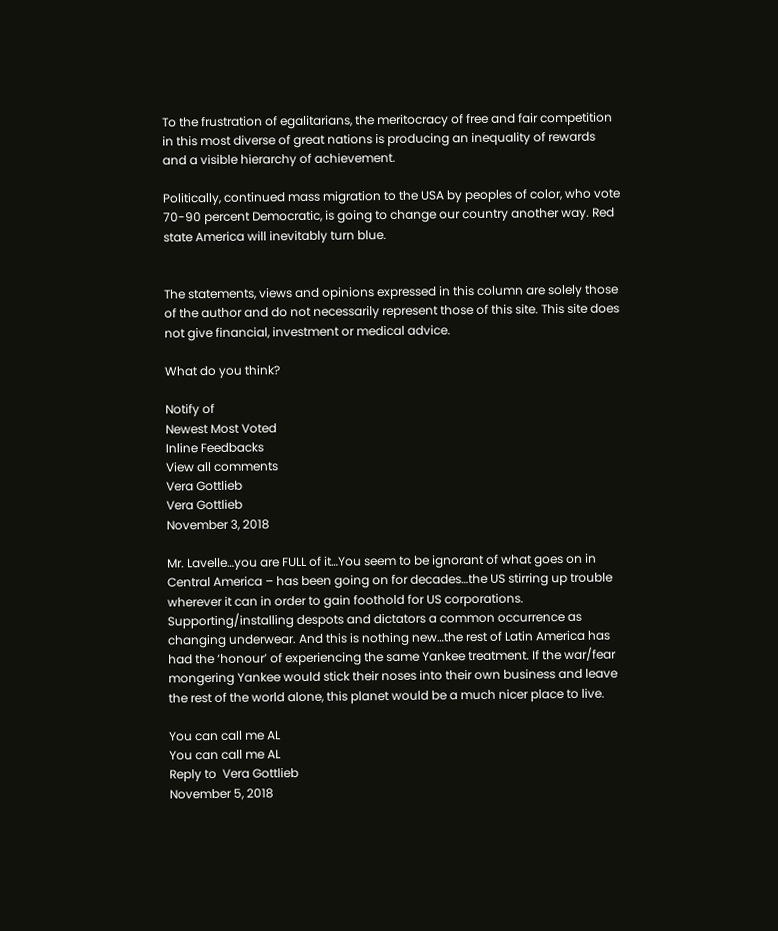To the frustration of egalitarians, the meritocracy of free and fair competition in this most diverse of great nations is producing an inequality of rewards and a visible hierarchy of achievement.

Politically, continued mass migration to the USA by peoples of color, who vote 70-90 percent Democratic, is going to change our country another way. Red state America will inevitably turn blue.


The statements, views and opinions expressed in this column are solely those of the author and do not necessarily represent those of this site. This site does not give financial, investment or medical advice.

What do you think?

Notify of
Newest Most Voted
Inline Feedbacks
View all comments
Vera Gottlieb
Vera Gottlieb
November 3, 2018

Mr. Lavelle…you are FULL of it…You seem to be ignorant of what goes on in Central America – has been going on for decades…the US stirring up trouble wherever it can in order to gain foothold for US corporations. Supporting/installing despots and dictators a common occurrence as changing underwear. And this is nothing new…the rest of Latin America has had the ‘honour’ of experiencing the same Yankee treatment. If the war/fear mongering Yankee would stick their noses into their own business and leave the rest of the world alone, this planet would be a much nicer place to live.

You can call me AL
You can call me AL
Reply to  Vera Gottlieb
November 5, 2018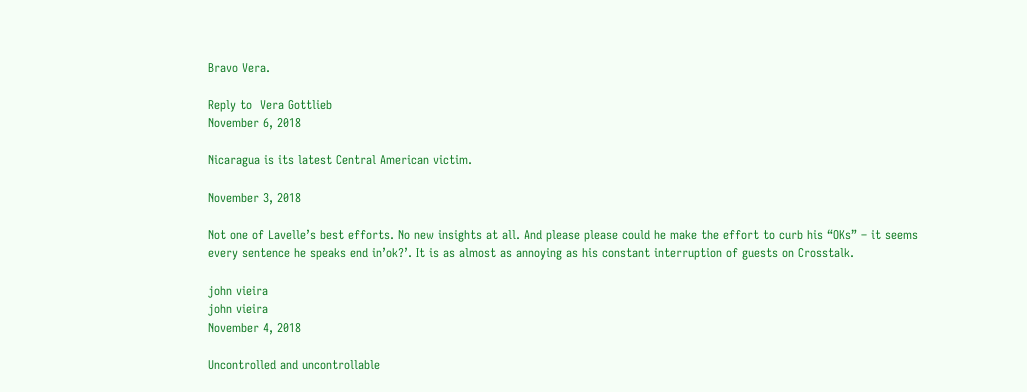Bravo Vera.

Reply to  Vera Gottlieb
November 6, 2018

Nicaragua is its latest Central American victim.

November 3, 2018

Not one of Lavelle’s best efforts. No new insights at all. And please please could he make the effort to curb his “OKs” – it seems every sentence he speaks end in’ok?’. It is as almost as annoying as his constant interruption of guests on Crosstalk.

john vieira
john vieira
November 4, 2018

Uncontrolled and uncontrollable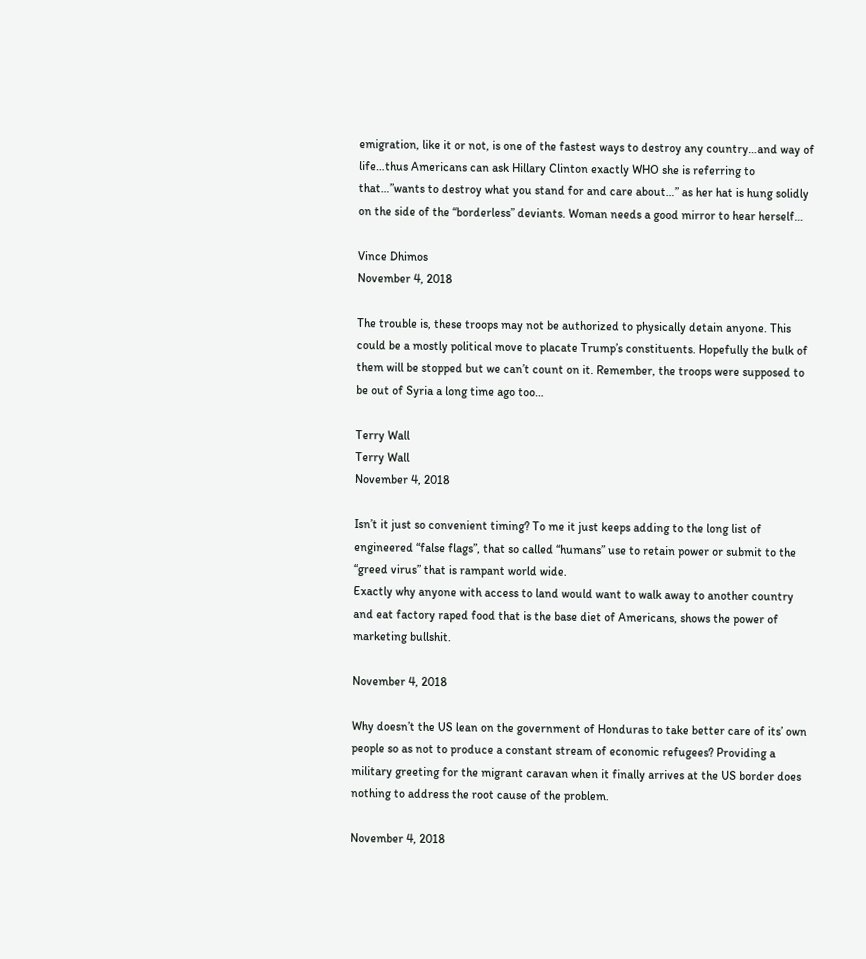emigration, like it or not, is one of the fastest ways to destroy any country…and way of life…thus Americans can ask Hillary Clinton exactly WHO she is referring to that…”wants to destroy what you stand for and care about…” as her hat is hung solidly on the side of the “borderless” deviants. Woman needs a good mirror to hear herself…

Vince Dhimos
November 4, 2018

The trouble is, these troops may not be authorized to physically detain anyone. This could be a mostly political move to placate Trump’s constituents. Hopefully the bulk of them will be stopped but we can’t count on it. Remember, the troops were supposed to be out of Syria a long time ago too…

Terry Wall
Terry Wall
November 4, 2018

Isn’t it just so convenient timing? To me it just keeps adding to the long list of engineered “false flags”, that so called “humans” use to retain power or submit to the “greed virus” that is rampant world wide.
Exactly why anyone with access to land would want to walk away to another country and eat factory raped food that is the base diet of Americans, shows the power of marketing bullshit.

November 4, 2018

Why doesn’t the US lean on the government of Honduras to take better care of its’ own people so as not to produce a constant stream of economic refugees? Providing a military greeting for the migrant caravan when it finally arrives at the US border does nothing to address the root cause of the problem.

November 4, 2018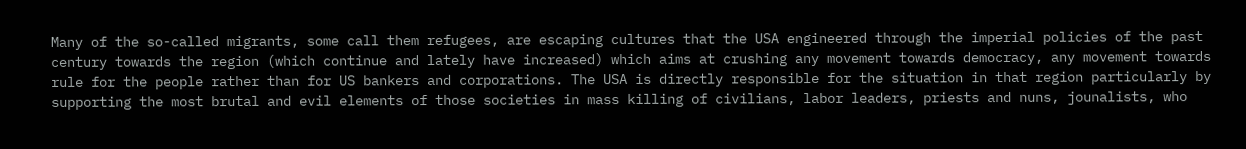Many of the so-called migrants, some call them refugees, are escaping cultures that the USA engineered through the imperial policies of the past century towards the region (which continue and lately have increased) which aims at crushing any movement towards democracy, any movement towards rule for the people rather than for US bankers and corporations. The USA is directly responsible for the situation in that region particularly by supporting the most brutal and evil elements of those societies in mass killing of civilians, labor leaders, priests and nuns, jounalists, who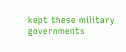kept these military governments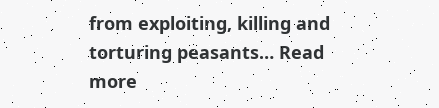from exploiting, killing and torturing peasants… Read more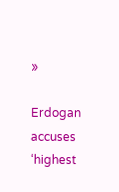»

Erdogan accuses ‘highest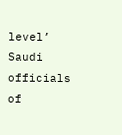level’ Saudi officials of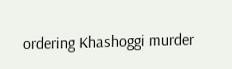ordering Khashoggi murder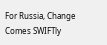For Russia, Change Comes SWIFTly